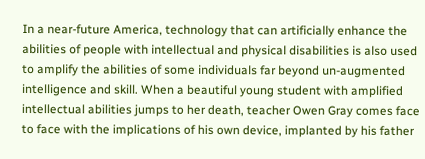In a near-future America, technology that can artificially enhance the abilities of people with intellectual and physical disabilities is also used to amplify the abilities of some individuals far beyond un-augmented intelligence and skill. When a beautiful young student with amplified intellectual abilities jumps to her death, teacher Owen Gray comes face to face with the implications of his own device, implanted by his father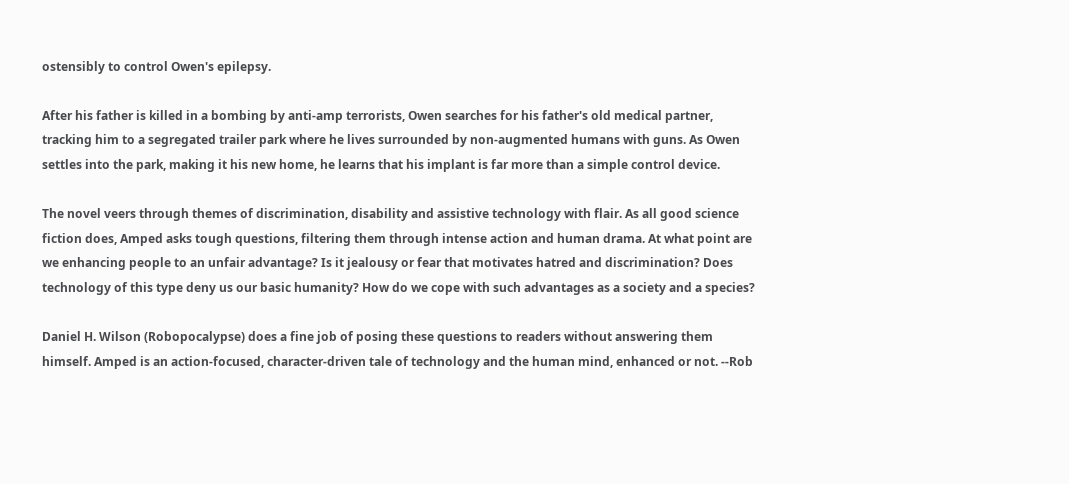ostensibly to control Owen's epilepsy.

After his father is killed in a bombing by anti-amp terrorists, Owen searches for his father's old medical partner, tracking him to a segregated trailer park where he lives surrounded by non-augmented humans with guns. As Owen settles into the park, making it his new home, he learns that his implant is far more than a simple control device.

The novel veers through themes of discrimination, disability and assistive technology with flair. As all good science fiction does, Amped asks tough questions, filtering them through intense action and human drama. At what point are we enhancing people to an unfair advantage? Is it jealousy or fear that motivates hatred and discrimination? Does technology of this type deny us our basic humanity? How do we cope with such advantages as a society and a species?

Daniel H. Wilson (Robopocalypse) does a fine job of posing these questions to readers without answering them himself. Amped is an action-focused, character-driven tale of technology and the human mind, enhanced or not. --Rob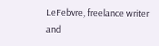LeFebvre, freelance writer and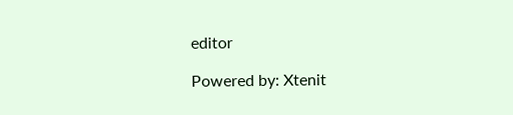editor

Powered by: Xtenit